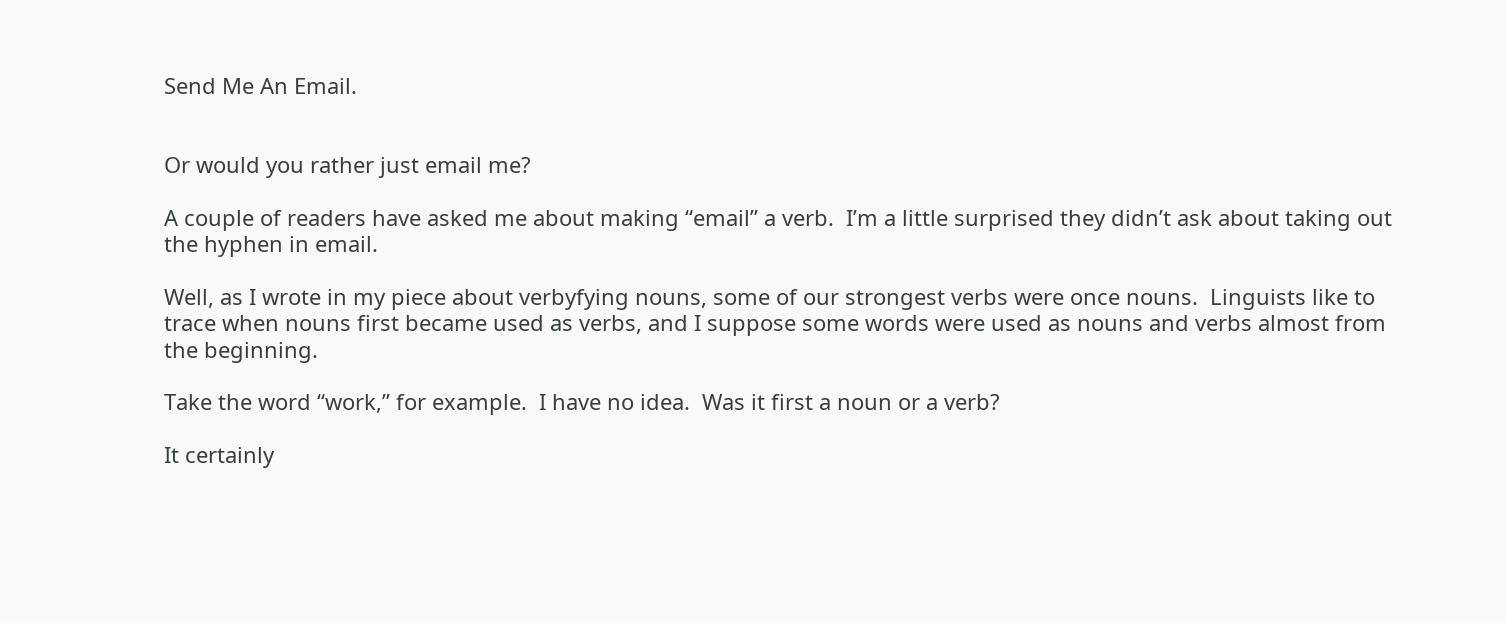Send Me An Email.


Or would you rather just email me?

A couple of readers have asked me about making “email” a verb.  I’m a little surprised they didn’t ask about taking out the hyphen in email.

Well, as I wrote in my piece about verbyfying nouns, some of our strongest verbs were once nouns.  Linguists like to trace when nouns first became used as verbs, and I suppose some words were used as nouns and verbs almost from the beginning.

Take the word “work,” for example.  I have no idea.  Was it first a noun or a verb?

It certainly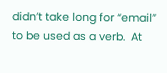didn’t take long for “email” to be used as a verb.  At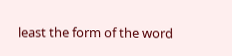least the form of the word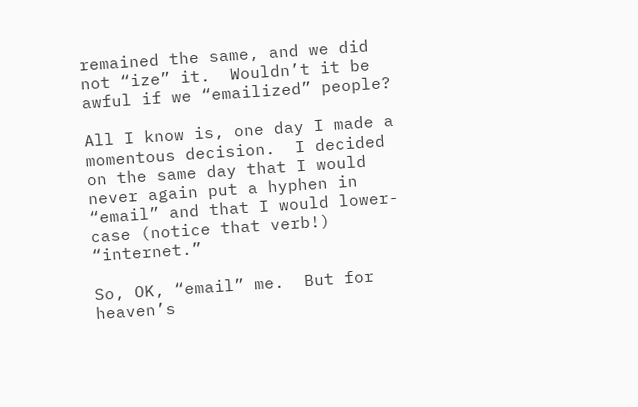remained the same, and we did not “ize” it.  Wouldn’t it be awful if we “emailized” people?

All I know is, one day I made a momentous decision.  I decided on the same day that I would never again put a hyphen in “email” and that I would lower-case (notice that verb!) “internet.”

So, OK, “email” me.  But for heaven’s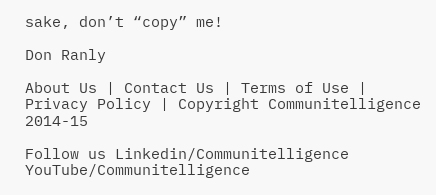sake, don’t “copy” me!

Don Ranly

About Us | Contact Us | Terms of Use | Privacy Policy | Copyright Communitelligence 2014-15

Follow us Linkedin/Communitelligence YouTube/Communitelligence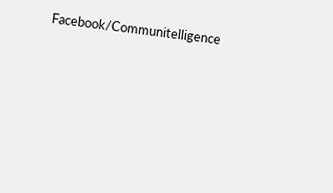Facebook/Communitelligence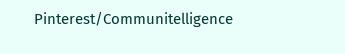Pinterest/Communitelligence